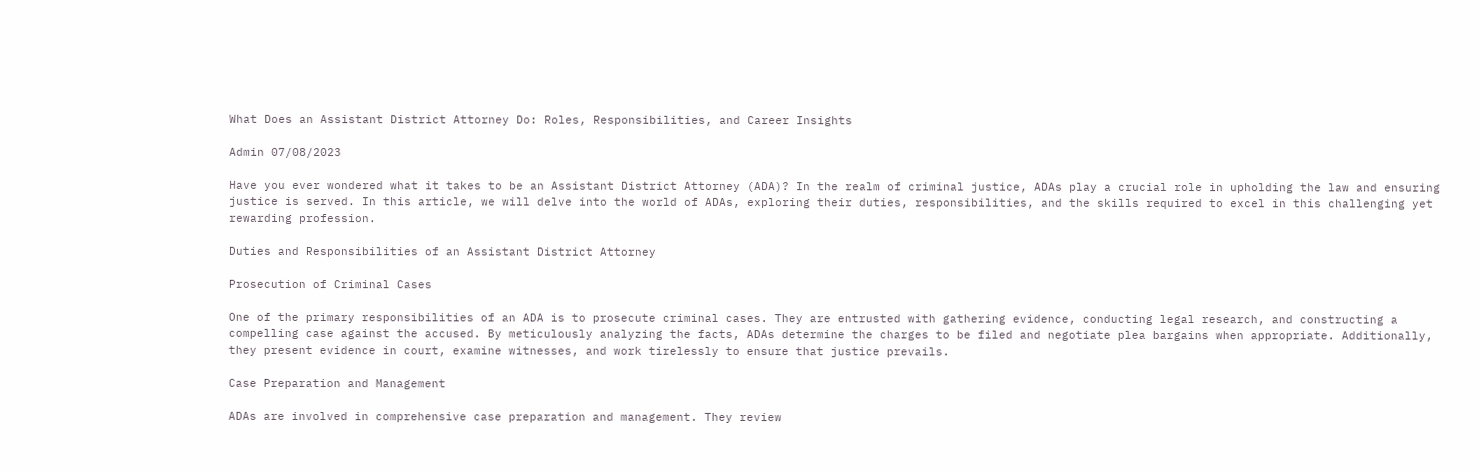What Does an Assistant District Attorney Do: Roles, Responsibilities, and Career Insights

Admin 07/08/2023

Have you ever wondered what it takes to be an Assistant District Attorney (ADA)? In the realm of criminal justice, ADAs play a crucial role in upholding the law and ensuring justice is served. In this article, we will delve into the world of ADAs, exploring their duties, responsibilities, and the skills required to excel in this challenging yet rewarding profession.

Duties and Responsibilities of an Assistant District Attorney

Prosecution of Criminal Cases

One of the primary responsibilities of an ADA is to prosecute criminal cases. They are entrusted with gathering evidence, conducting legal research, and constructing a compelling case against the accused. By meticulously analyzing the facts, ADAs determine the charges to be filed and negotiate plea bargains when appropriate. Additionally, they present evidence in court, examine witnesses, and work tirelessly to ensure that justice prevails.

Case Preparation and Management

ADAs are involved in comprehensive case preparation and management. They review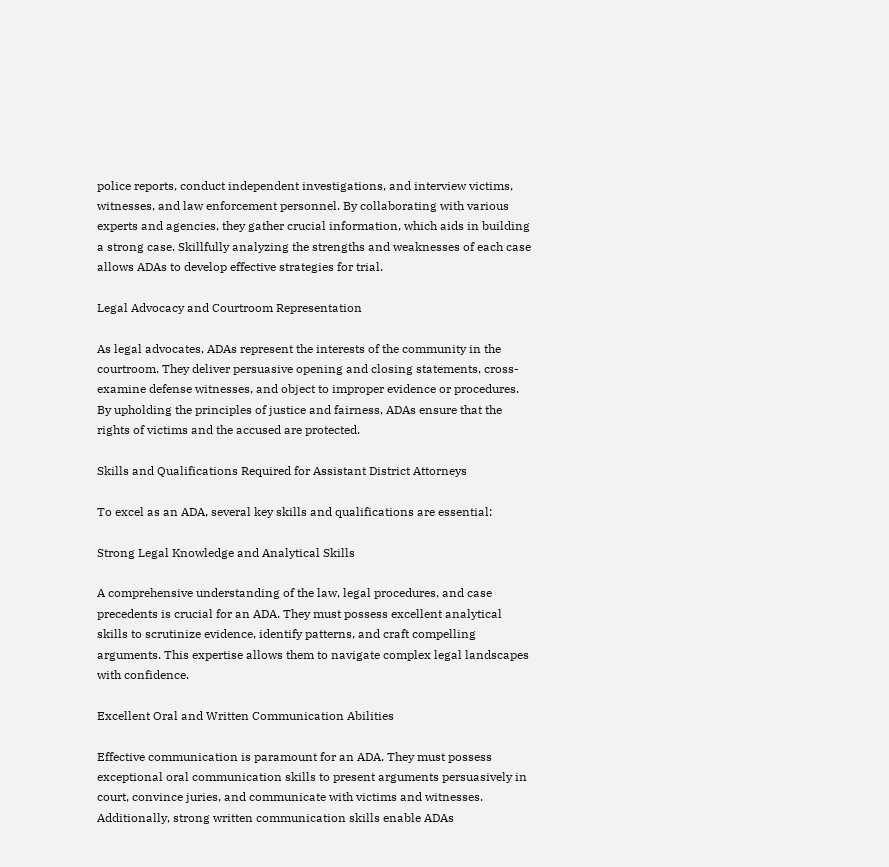police reports, conduct independent investigations, and interview victims, witnesses, and law enforcement personnel. By collaborating with various experts and agencies, they gather crucial information, which aids in building a strong case. Skillfully analyzing the strengths and weaknesses of each case allows ADAs to develop effective strategies for trial.

Legal Advocacy and Courtroom Representation

As legal advocates, ADAs represent the interests of the community in the courtroom. They deliver persuasive opening and closing statements, cross-examine defense witnesses, and object to improper evidence or procedures. By upholding the principles of justice and fairness, ADAs ensure that the rights of victims and the accused are protected.

Skills and Qualifications Required for Assistant District Attorneys

To excel as an ADA, several key skills and qualifications are essential:

Strong Legal Knowledge and Analytical Skills

A comprehensive understanding of the law, legal procedures, and case precedents is crucial for an ADA. They must possess excellent analytical skills to scrutinize evidence, identify patterns, and craft compelling arguments. This expertise allows them to navigate complex legal landscapes with confidence.

Excellent Oral and Written Communication Abilities

Effective communication is paramount for an ADA. They must possess exceptional oral communication skills to present arguments persuasively in court, convince juries, and communicate with victims and witnesses. Additionally, strong written communication skills enable ADAs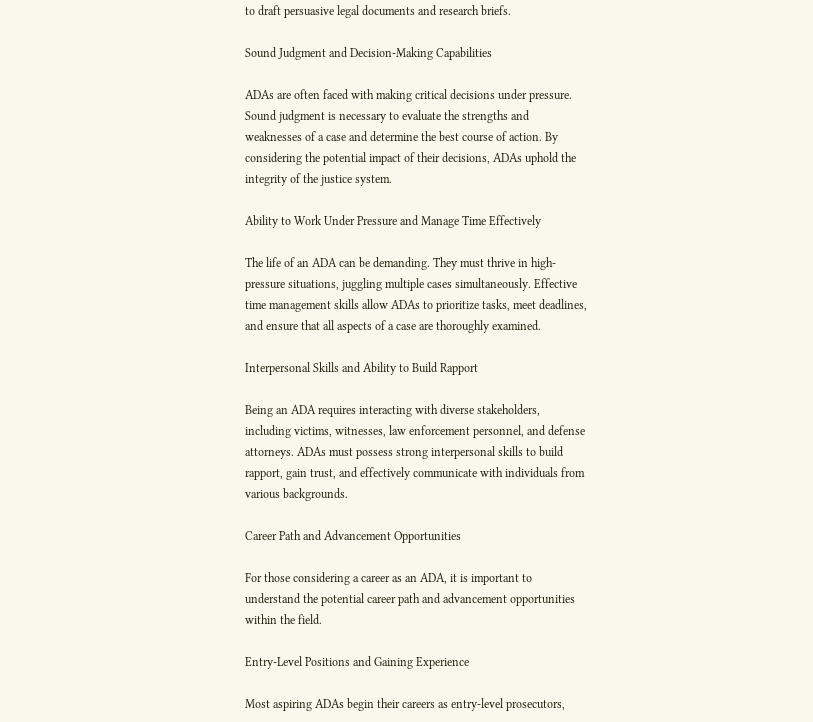to draft persuasive legal documents and research briefs.

Sound Judgment and Decision-Making Capabilities

ADAs are often faced with making critical decisions under pressure. Sound judgment is necessary to evaluate the strengths and weaknesses of a case and determine the best course of action. By considering the potential impact of their decisions, ADAs uphold the integrity of the justice system.

Ability to Work Under Pressure and Manage Time Effectively

The life of an ADA can be demanding. They must thrive in high-pressure situations, juggling multiple cases simultaneously. Effective time management skills allow ADAs to prioritize tasks, meet deadlines, and ensure that all aspects of a case are thoroughly examined.

Interpersonal Skills and Ability to Build Rapport

Being an ADA requires interacting with diverse stakeholders, including victims, witnesses, law enforcement personnel, and defense attorneys. ADAs must possess strong interpersonal skills to build rapport, gain trust, and effectively communicate with individuals from various backgrounds.

Career Path and Advancement Opportunities

For those considering a career as an ADA, it is important to understand the potential career path and advancement opportunities within the field.

Entry-Level Positions and Gaining Experience

Most aspiring ADAs begin their careers as entry-level prosecutors,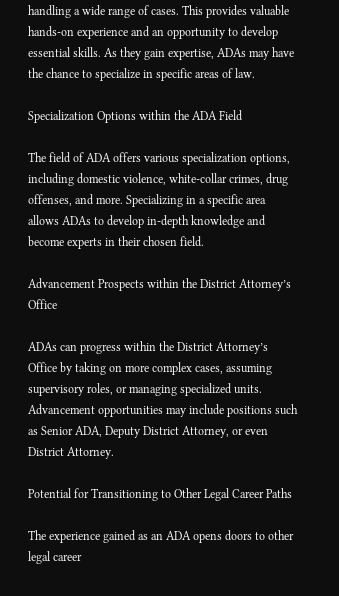handling a wide range of cases. This provides valuable hands-on experience and an opportunity to develop essential skills. As they gain expertise, ADAs may have the chance to specialize in specific areas of law.

Specialization Options within the ADA Field

The field of ADA offers various specialization options, including domestic violence, white-collar crimes, drug offenses, and more. Specializing in a specific area allows ADAs to develop in-depth knowledge and become experts in their chosen field.

Advancement Prospects within the District Attorney’s Office

ADAs can progress within the District Attorney’s Office by taking on more complex cases, assuming supervisory roles, or managing specialized units. Advancement opportunities may include positions such as Senior ADA, Deputy District Attorney, or even District Attorney.

Potential for Transitioning to Other Legal Career Paths

The experience gained as an ADA opens doors to other legal career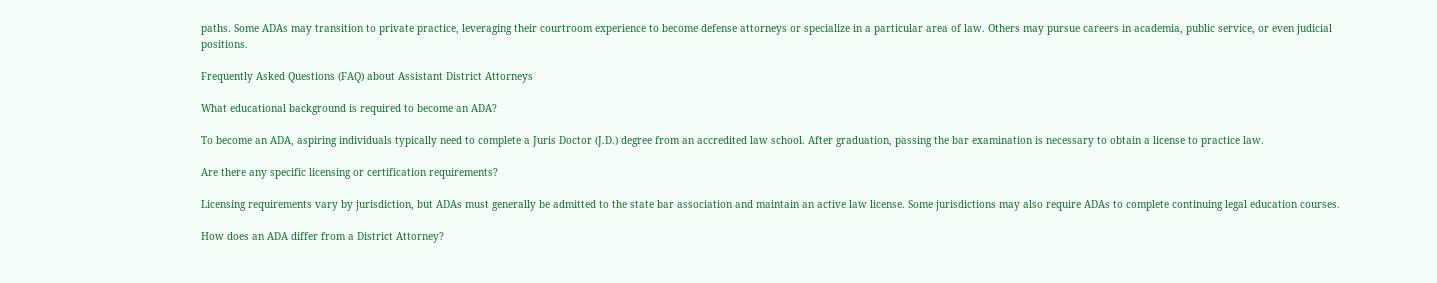paths. Some ADAs may transition to private practice, leveraging their courtroom experience to become defense attorneys or specialize in a particular area of law. Others may pursue careers in academia, public service, or even judicial positions.

Frequently Asked Questions (FAQ) about Assistant District Attorneys

What educational background is required to become an ADA?

To become an ADA, aspiring individuals typically need to complete a Juris Doctor (J.D.) degree from an accredited law school. After graduation, passing the bar examination is necessary to obtain a license to practice law.

Are there any specific licensing or certification requirements?

Licensing requirements vary by jurisdiction, but ADAs must generally be admitted to the state bar association and maintain an active law license. Some jurisdictions may also require ADAs to complete continuing legal education courses.

How does an ADA differ from a District Attorney?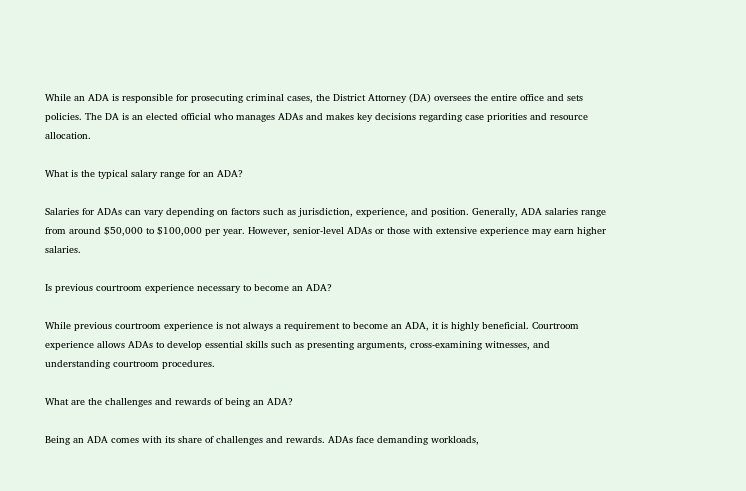While an ADA is responsible for prosecuting criminal cases, the District Attorney (DA) oversees the entire office and sets policies. The DA is an elected official who manages ADAs and makes key decisions regarding case priorities and resource allocation.

What is the typical salary range for an ADA?

Salaries for ADAs can vary depending on factors such as jurisdiction, experience, and position. Generally, ADA salaries range from around $50,000 to $100,000 per year. However, senior-level ADAs or those with extensive experience may earn higher salaries.

Is previous courtroom experience necessary to become an ADA?

While previous courtroom experience is not always a requirement to become an ADA, it is highly beneficial. Courtroom experience allows ADAs to develop essential skills such as presenting arguments, cross-examining witnesses, and understanding courtroom procedures.

What are the challenges and rewards of being an ADA?

Being an ADA comes with its share of challenges and rewards. ADAs face demanding workloads,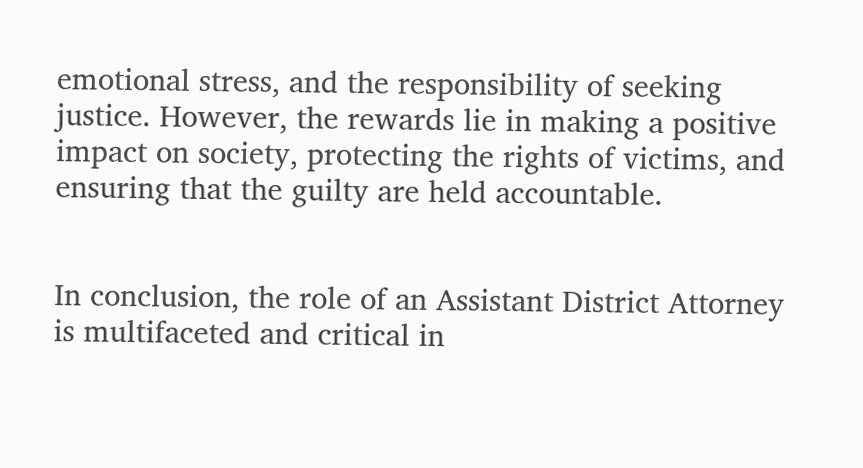emotional stress, and the responsibility of seeking justice. However, the rewards lie in making a positive impact on society, protecting the rights of victims, and ensuring that the guilty are held accountable.


In conclusion, the role of an Assistant District Attorney is multifaceted and critical in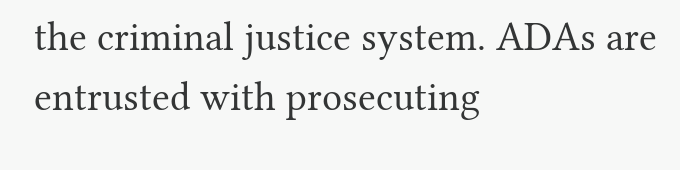the criminal justice system. ADAs are entrusted with prosecuting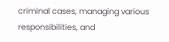criminal cases, managing various responsibilities, and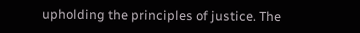upholding the principles of justice. The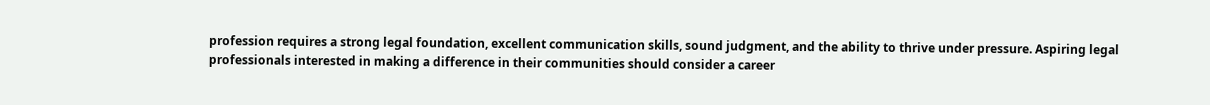profession requires a strong legal foundation, excellent communication skills, sound judgment, and the ability to thrive under pressure. Aspiring legal professionals interested in making a difference in their communities should consider a career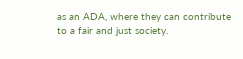as an ADA, where they can contribute to a fair and just society.